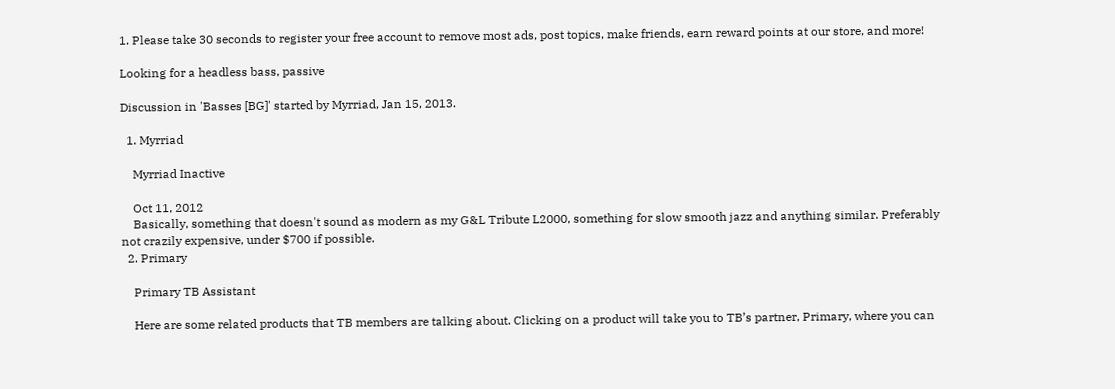1. Please take 30 seconds to register your free account to remove most ads, post topics, make friends, earn reward points at our store, and more!

Looking for a headless bass, passive

Discussion in 'Basses [BG]' started by Myrriad, Jan 15, 2013.

  1. Myrriad

    Myrriad Inactive

    Oct 11, 2012
    Basically, something that doesn't sound as modern as my G&L Tribute L2000, something for slow smooth jazz and anything similar. Preferably not crazily expensive, under $700 if possible.
  2. Primary

    Primary TB Assistant

    Here are some related products that TB members are talking about. Clicking on a product will take you to TB’s partner, Primary, where you can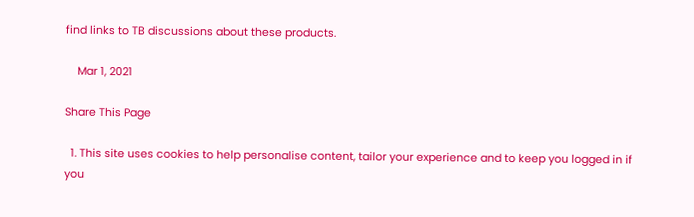find links to TB discussions about these products.

    Mar 1, 2021

Share This Page

  1. This site uses cookies to help personalise content, tailor your experience and to keep you logged in if you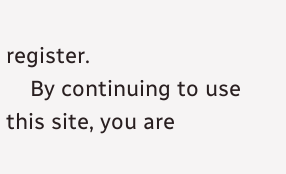register.
    By continuing to use this site, you are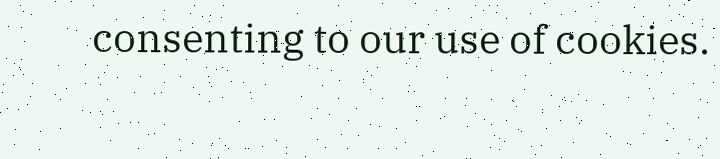consenting to our use of cookies.